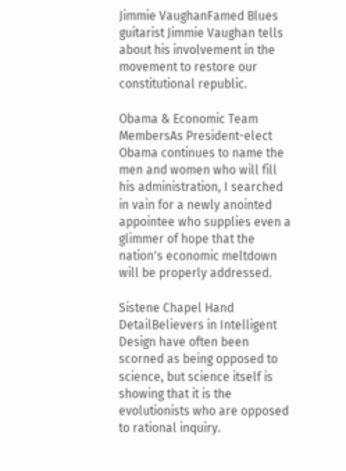Jimmie VaughanFamed Blues guitarist Jimmie Vaughan tells about his involvement in the movement to restore our constitutional republic.

Obama & Economic Team MembersAs President-elect Obama continues to name the men and women who will fill his administration, I searched in vain for a newly anointed appointee who supplies even a glimmer of hope that the nation's economic meltdown will be properly addressed.

Sistene Chapel Hand DetailBelievers in Intelligent Design have often been scorned as being opposed to science, but science itself is showing that it is the evolutionists who are opposed to rational inquiry.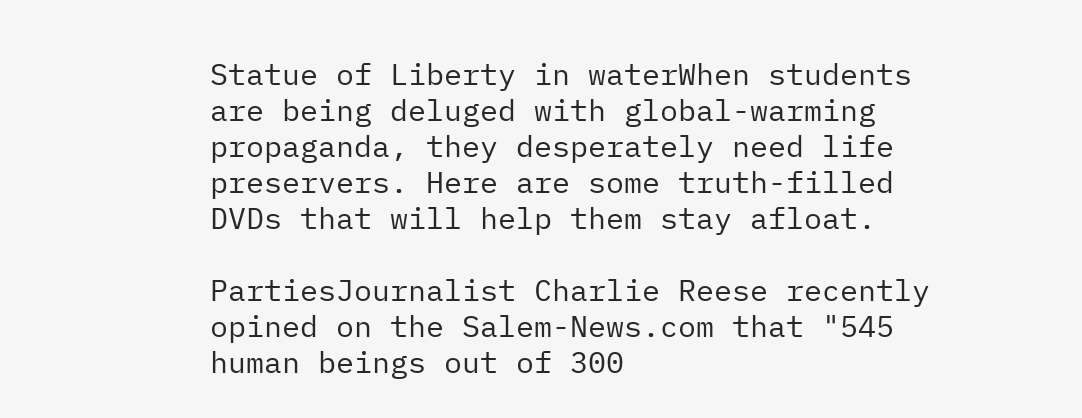Statue of Liberty in waterWhen students are being deluged with global-warming propaganda, they desperately need life preservers. Here are some truth-filled DVDs that will help them stay afloat.

PartiesJournalist Charlie Reese recently opined on the Salem-News.com that "545 human beings out of 300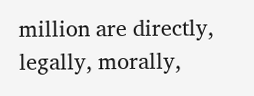million are directly, legally, morally,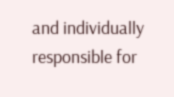and individually responsible for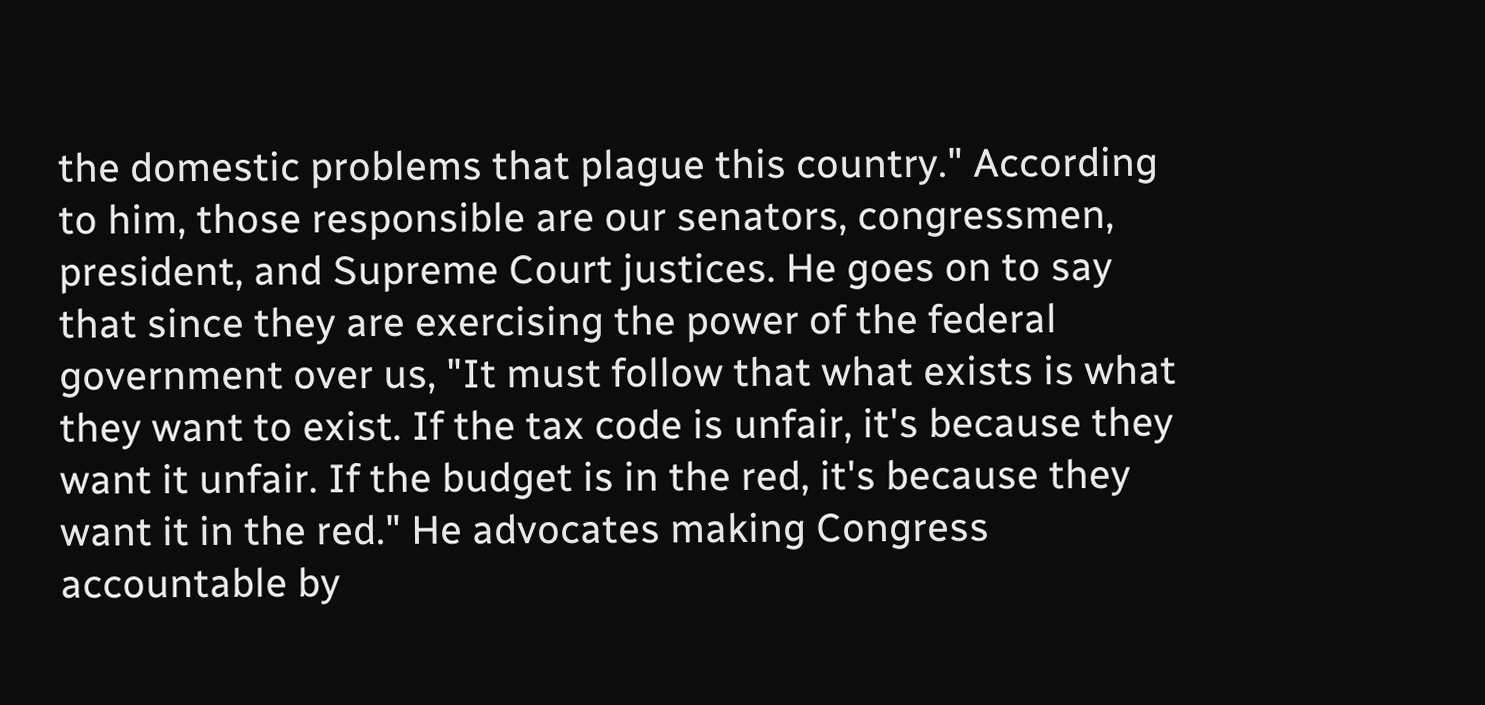the domestic problems that plague this country." According to him, those responsible are our senators, congressmen, president, and Supreme Court justices. He goes on to say that since they are exercising the power of the federal government over us, "It must follow that what exists is what they want to exist. If the tax code is unfair, it's because they want it unfair. If the budget is in the red, it's because they want it in the red." He advocates making Congress accountable by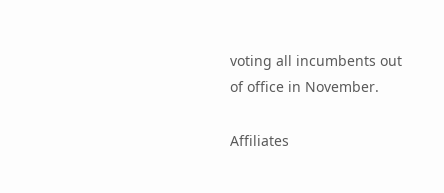voting all incumbents out of office in November.

Affiliates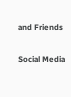and Friends

Social Media